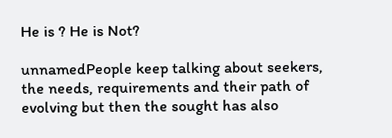He is ? He is Not?

unnamedPeople keep talking about seekers, the needs, requirements and their path of evolving but then the sought has also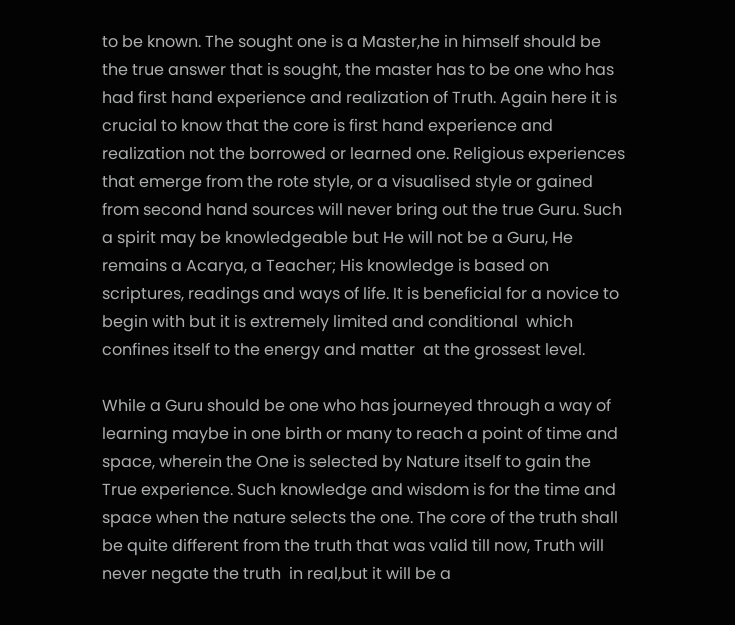to be known. The sought one is a Master,he in himself should be the true answer that is sought, the master has to be one who has had first hand experience and realization of Truth. Again here it is crucial to know that the core is first hand experience and realization not the borrowed or learned one. Religious experiences that emerge from the rote style, or a visualised style or gained from second hand sources will never bring out the true Guru. Such a spirit may be knowledgeable but He will not be a Guru, He remains a Acarya, a Teacher; His knowledge is based on scriptures, readings and ways of life. It is beneficial for a novice to begin with but it is extremely limited and conditional  which confines itself to the energy and matter  at the grossest level.

While a Guru should be one who has journeyed through a way of learning maybe in one birth or many to reach a point of time and space, wherein the One is selected by Nature itself to gain the True experience. Such knowledge and wisdom is for the time and space when the nature selects the one. The core of the truth shall be quite different from the truth that was valid till now, Truth will never negate the truth  in real,but it will be a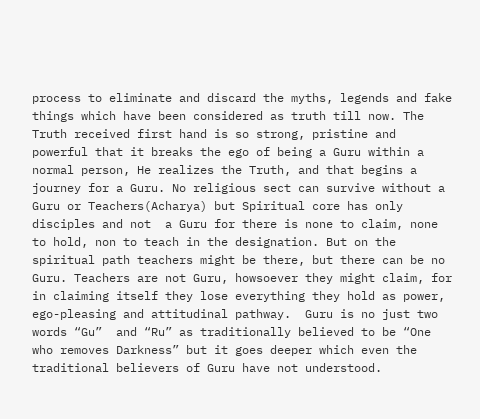process to eliminate and discard the myths, legends and fake things which have been considered as truth till now. The Truth received first hand is so strong, pristine and powerful that it breaks the ego of being a Guru within a normal person, He realizes the Truth, and that begins a journey for a Guru. No religious sect can survive without a Guru or Teachers(Acharya) but Spiritual core has only disciples and not  a Guru for there is none to claim, none to hold, non to teach in the designation. But on the spiritual path teachers might be there, but there can be no Guru. Teachers are not Guru, howsoever they might claim, for in claiming itself they lose everything they hold as power, ego-pleasing and attitudinal pathway.  Guru is no just two words “Gu”  and “Ru” as traditionally believed to be “One who removes Darkness” but it goes deeper which even the traditional believers of Guru have not understood.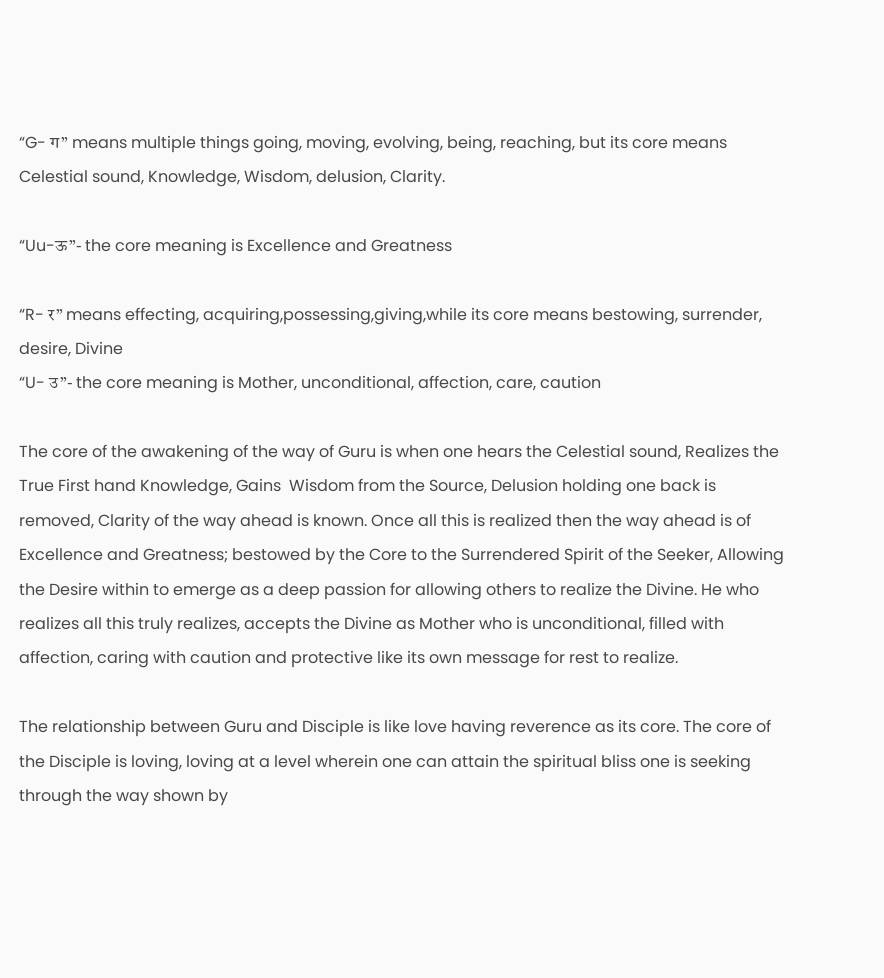“G- ग” means multiple things going, moving, evolving, being, reaching, but its core means Celestial sound, Knowledge, Wisdom, delusion, Clarity.

“Uu-ऊ”- the core meaning is Excellence and Greatness

“R- र” means effecting, acquiring,possessing,giving,while its core means bestowing, surrender, desire, Divine
“U- उ”- the core meaning is Mother, unconditional, affection, care, caution

The core of the awakening of the way of Guru is when one hears the Celestial sound, Realizes the True First hand Knowledge, Gains  Wisdom from the Source, Delusion holding one back is removed, Clarity of the way ahead is known. Once all this is realized then the way ahead is of Excellence and Greatness; bestowed by the Core to the Surrendered Spirit of the Seeker, Allowing the Desire within to emerge as a deep passion for allowing others to realize the Divine. He who realizes all this truly realizes, accepts the Divine as Mother who is unconditional, filled with affection, caring with caution and protective like its own message for rest to realize.

The relationship between Guru and Disciple is like love having reverence as its core. The core of the Disciple is loving, loving at a level wherein one can attain the spiritual bliss one is seeking through the way shown by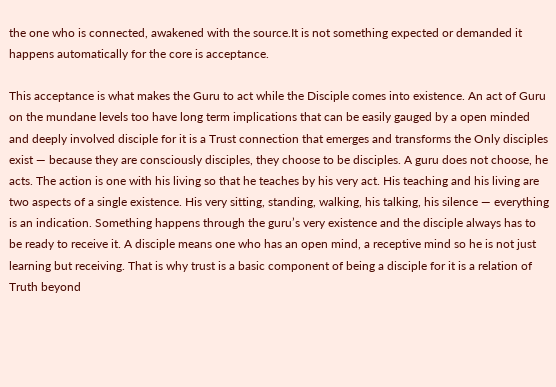the one who is connected, awakened with the source.It is not something expected or demanded it happens automatically for the core is acceptance.

This acceptance is what makes the Guru to act while the Disciple comes into existence. An act of Guru on the mundane levels too have long term implications that can be easily gauged by a open minded and deeply involved disciple for it is a Trust connection that emerges and transforms the Only disciples exist — because they are consciously disciples, they choose to be disciples. A guru does not choose, he acts. The action is one with his living so that he teaches by his very act. His teaching and his living are two aspects of a single existence. His very sitting, standing, walking, his talking, his silence — everything is an indication. Something happens through the guru’s very existence and the disciple always has to be ready to receive it. A disciple means one who has an open mind, a receptive mind so he is not just learning but receiving. That is why trust is a basic component of being a disciple for it is a relation of Truth beyond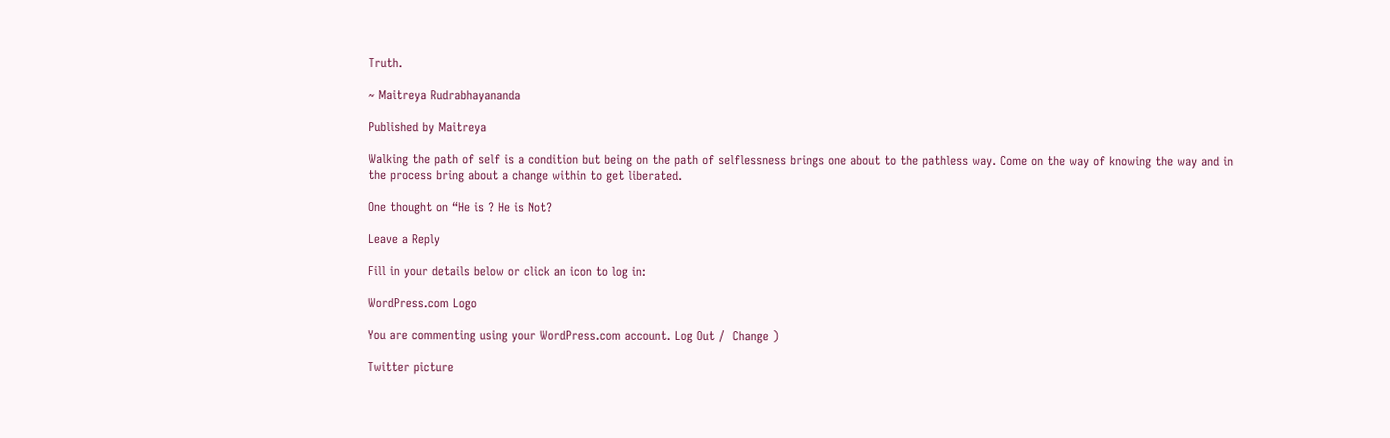Truth.

~ Maitreya Rudrabhayananda

Published by Maitreya

Walking the path of self is a condition but being on the path of selflessness brings one about to the pathless way. Come on the way of knowing the way and in the process bring about a change within to get liberated.

One thought on “He is ? He is Not?

Leave a Reply

Fill in your details below or click an icon to log in:

WordPress.com Logo

You are commenting using your WordPress.com account. Log Out /  Change )

Twitter picture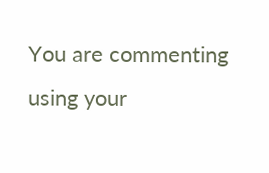You are commenting using your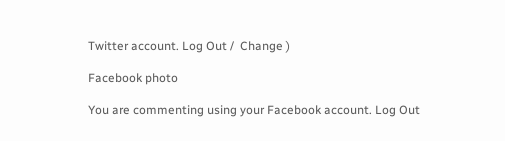Twitter account. Log Out /  Change )

Facebook photo

You are commenting using your Facebook account. Log Out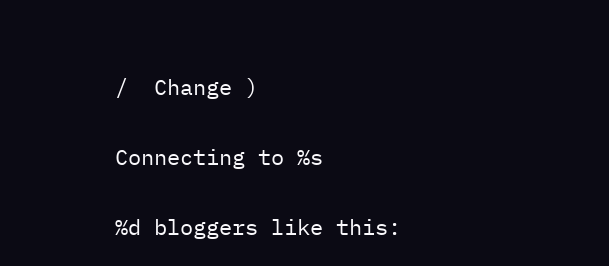/  Change )

Connecting to %s

%d bloggers like this: